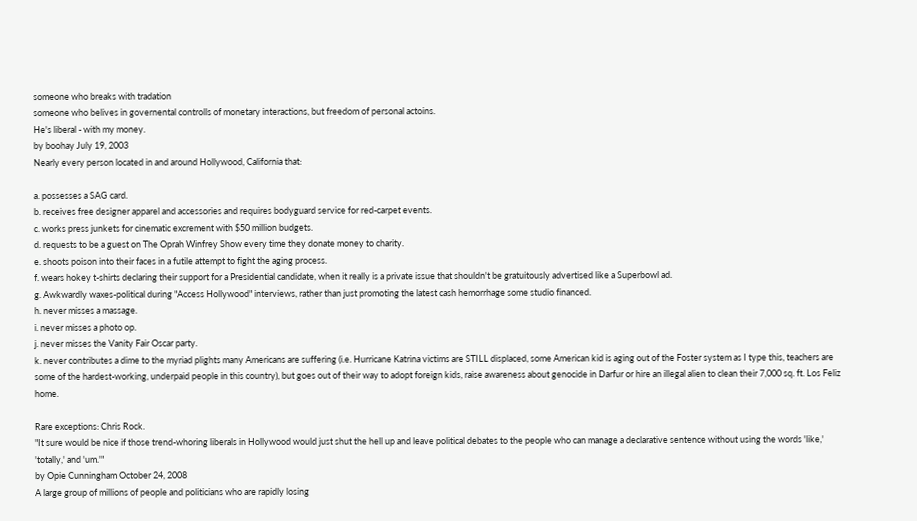someone who breaks with tradation
someone who belives in governental controlls of monetary interactions, but freedom of personal actoins.
He's liberal - with my money.
by boohay July 19, 2003
Nearly every person located in and around Hollywood, California that:

a. possesses a SAG card.
b. receives free designer apparel and accessories and requires bodyguard service for red-carpet events.
c. works press junkets for cinematic excrement with $50 million budgets.
d. requests to be a guest on The Oprah Winfrey Show every time they donate money to charity.
e. shoots poison into their faces in a futile attempt to fight the aging process.
f. wears hokey t-shirts declaring their support for a Presidential candidate, when it really is a private issue that shouldn't be gratuitously advertised like a Superbowl ad.
g. Awkwardly waxes-political during "Access Hollywood" interviews, rather than just promoting the latest cash hemorrhage some studio financed.
h. never misses a massage.
i. never misses a photo op.
j. never misses the Vanity Fair Oscar party.
k. never contributes a dime to the myriad plights many Americans are suffering (i.e. Hurricane Katrina victims are STILL displaced, some American kid is aging out of the Foster system as I type this, teachers are some of the hardest-working, underpaid people in this country), but goes out of their way to adopt foreign kids, raise awareness about genocide in Darfur or hire an illegal alien to clean their 7,000 sq. ft. Los Feliz home.

Rare exceptions: Chris Rock.
"It sure would be nice if those trend-whoring liberals in Hollywood would just shut the hell up and leave political debates to the people who can manage a declarative sentence without using the words 'like,' 'totally,' and 'um.'"
by Opie Cunningham October 24, 2008
A large group of millions of people and politicians who are rapidly losing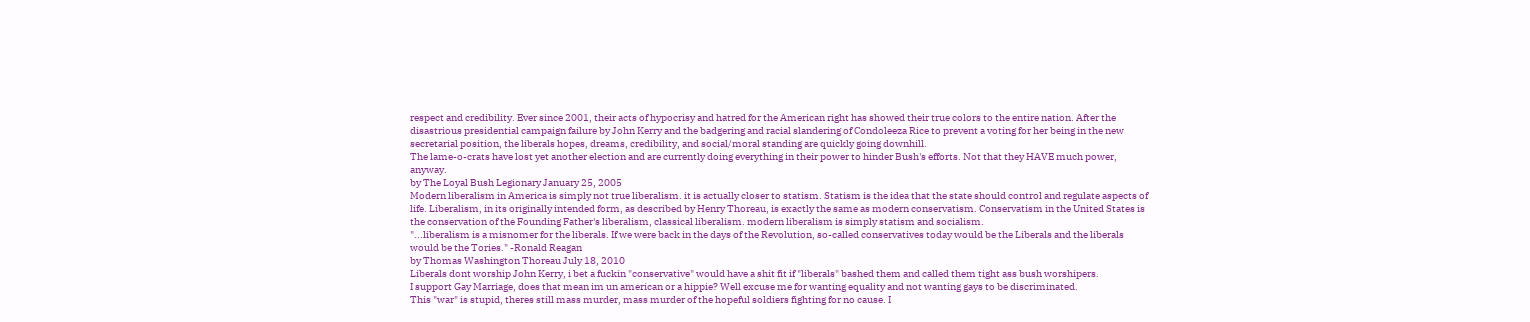respect and credibility. Ever since 2001, their acts of hypocrisy and hatred for the American right has showed their true colors to the entire nation. After the disastrious presidential campaign failure by John Kerry and the badgering and racial slandering of Condoleeza Rice to prevent a voting for her being in the new secretarial position, the liberals hopes, dreams, credibility, and social/moral standing are quickly going downhill.
The lame-o-crats have lost yet another election and are currently doing everything in their power to hinder Bush's efforts. Not that they HAVE much power, anyway.
by The Loyal Bush Legionary January 25, 2005
Modern liberalism in America is simply not true liberalism. it is actually closer to statism. Statism is the idea that the state should control and regulate aspects of life. Liberalism, in its originally intended form, as described by Henry Thoreau, is exactly the same as modern conservatism. Conservatism in the United States is the conservation of the Founding Father's liberalism, classical liberalism. modern liberalism is simply statism and socialism.
"...liberalism is a misnomer for the liberals. If we were back in the days of the Revolution, so-called conservatives today would be the Liberals and the liberals would be the Tories." -Ronald Reagan
by Thomas Washington Thoreau July 18, 2010
Liberals dont worship John Kerry, i bet a fuckin "conservative" would have a shit fit if "liberals" bashed them and called them tight ass bush worshipers.
I support Gay Marriage, does that mean im un american or a hippie? Well excuse me for wanting equality and not wanting gays to be discriminated.
This "war" is stupid, theres still mass murder, mass murder of the hopeful soldiers fighting for no cause. I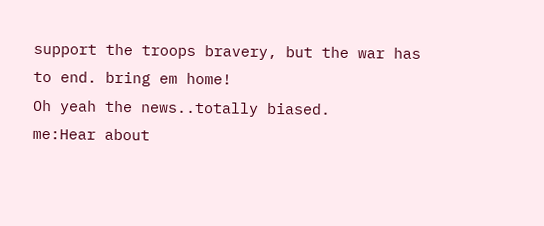support the troops bravery, but the war has to end. bring em home!
Oh yeah the news..totally biased.
me:Hear about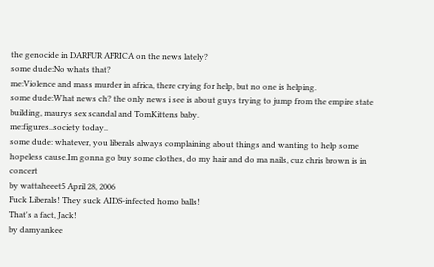the genocide in DARFUR AFRICA on the news lately?
some dude:No whats that?
me:Violence and mass murder in africa, there crying for help, but no one is helping.
some dude:What news ch? the only news i see is about guys trying to jump from the empire state building, maurys sex scandal and TomKittens baby.
me:figures..society today..
some dude: whatever, you liberals always complaining about things and wanting to help some hopeless cause.Im gonna go buy some clothes, do my hair and do ma nails, cuz chris brown is in concert
by wattaheeet5 April 28, 2006
Fuck Liberals! They suck AIDS-infected homo balls!
That's a fact, Jack!
by damyankee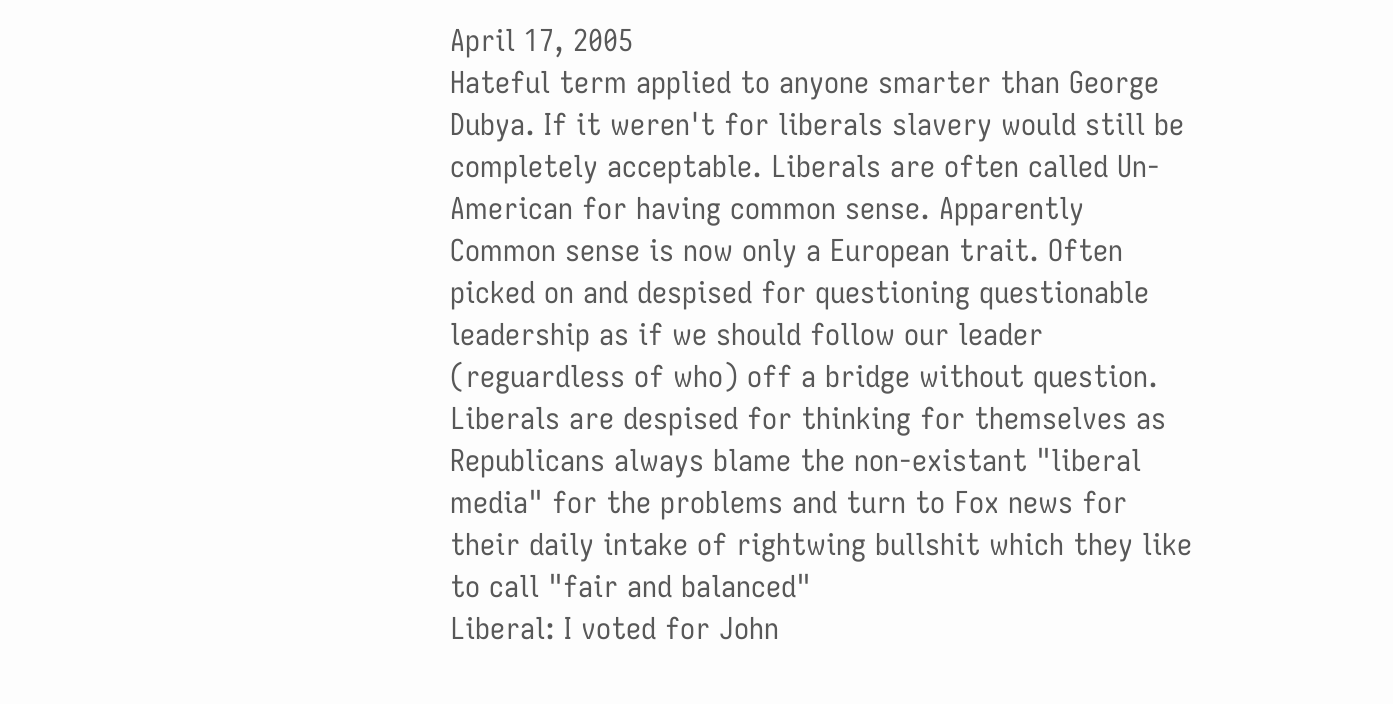April 17, 2005
Hateful term applied to anyone smarter than George Dubya. If it weren't for liberals slavery would still be completely acceptable. Liberals are often called Un-American for having common sense. Apparently Common sense is now only a European trait. Often picked on and despised for questioning questionable leadership as if we should follow our leader (reguardless of who) off a bridge without question. Liberals are despised for thinking for themselves as Republicans always blame the non-existant "liberal media" for the problems and turn to Fox news for their daily intake of rightwing bullshit which they like to call "fair and balanced"
Liberal: I voted for John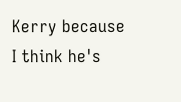Kerry because I think he's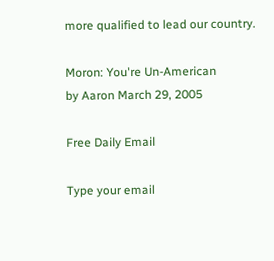more qualified to lead our country.

Moron: You're Un-American
by Aaron March 29, 2005

Free Daily Email

Type your email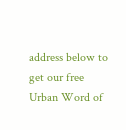address below to get our free Urban Word of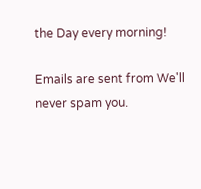the Day every morning!

Emails are sent from We'll never spam you.